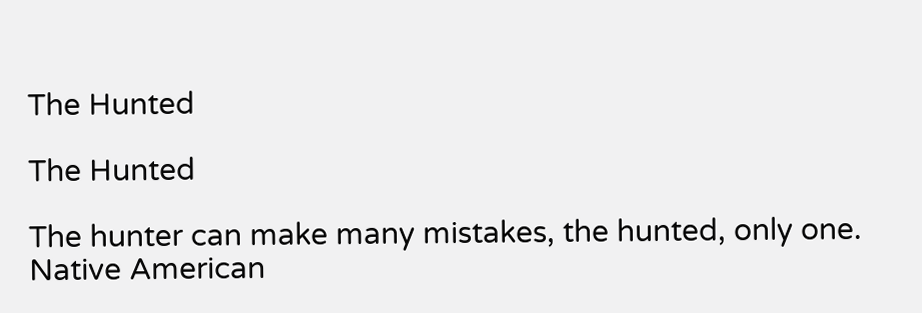The Hunted

The Hunted

The hunter can make many mistakes, the hunted, only one.
Native American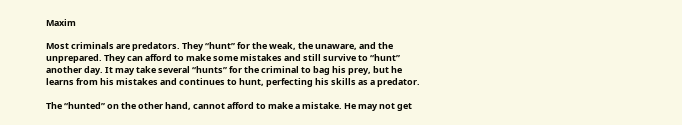Maxim

Most criminals are predators. They “hunt” for the weak, the unaware, and the unprepared. They can afford to make some mistakes and still survive to “hunt” another day. It may take several “hunts” for the criminal to bag his prey, but he learns from his mistakes and continues to hunt, perfecting his skills as a predator.

The “hunted” on the other hand, cannot afford to make a mistake. He may not get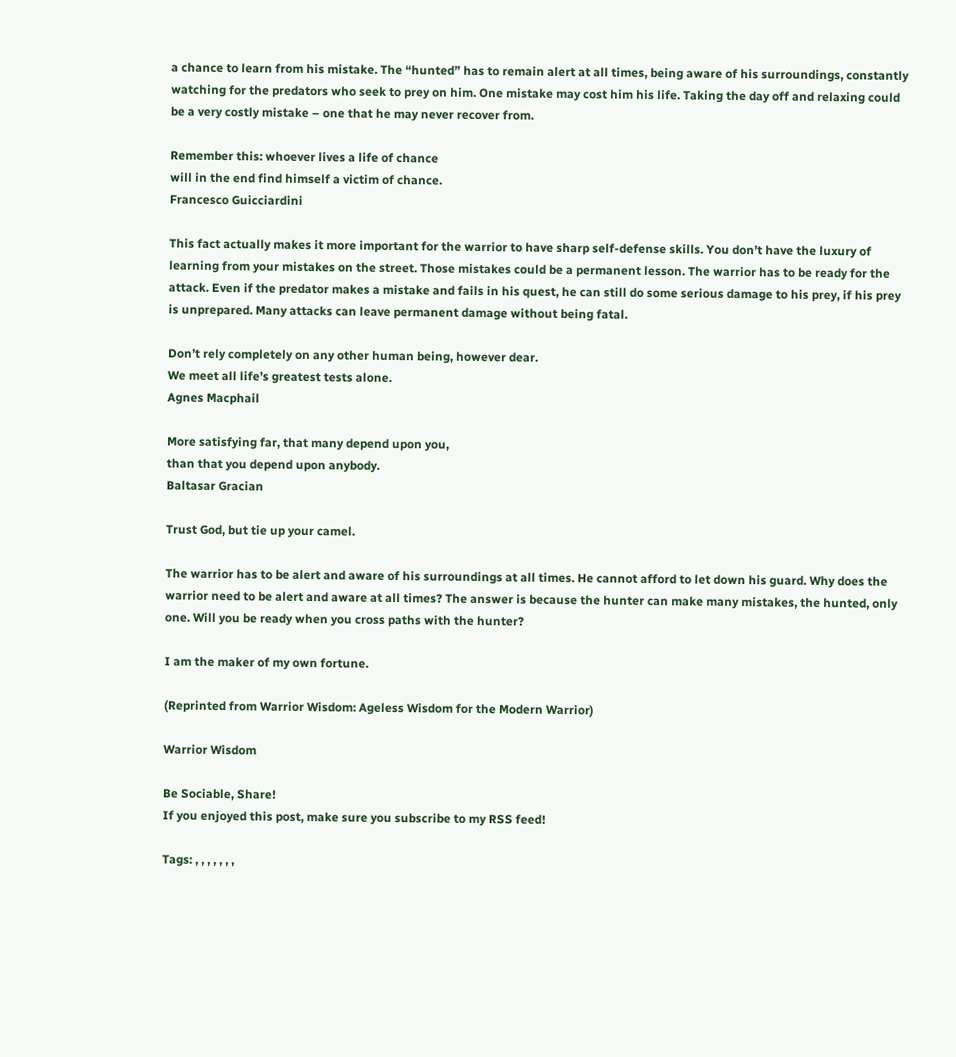a chance to learn from his mistake. The “hunted” has to remain alert at all times, being aware of his surroundings, constantly watching for the predators who seek to prey on him. One mistake may cost him his life. Taking the day off and relaxing could be a very costly mistake – one that he may never recover from.

Remember this: whoever lives a life of chance
will in the end find himself a victim of chance.
Francesco Guicciardini

This fact actually makes it more important for the warrior to have sharp self-defense skills. You don’t have the luxury of learning from your mistakes on the street. Those mistakes could be a permanent lesson. The warrior has to be ready for the attack. Even if the predator makes a mistake and fails in his quest, he can still do some serious damage to his prey, if his prey is unprepared. Many attacks can leave permanent damage without being fatal.

Don’t rely completely on any other human being, however dear.
We meet all life’s greatest tests alone.
Agnes Macphail

More satisfying far, that many depend upon you,
than that you depend upon anybody.
Baltasar Gracian

Trust God, but tie up your camel.

The warrior has to be alert and aware of his surroundings at all times. He cannot afford to let down his guard. Why does the warrior need to be alert and aware at all times? The answer is because the hunter can make many mistakes, the hunted, only one. Will you be ready when you cross paths with the hunter?

I am the maker of my own fortune.

(Reprinted from Warrior Wisdom: Ageless Wisdom for the Modern Warrior)

Warrior Wisdom

Be Sociable, Share!
If you enjoyed this post, make sure you subscribe to my RSS feed!

Tags: , , , , , , ,